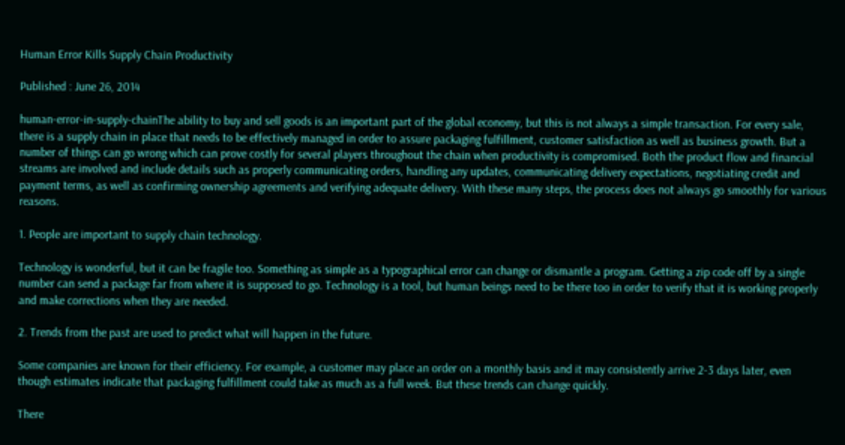Human Error Kills Supply Chain Productivity

Published : June 26, 2014

human-error-in-supply-chainThe ability to buy and sell goods is an important part of the global economy, but this is not always a simple transaction. For every sale, there is a supply chain in place that needs to be effectively managed in order to assure packaging fulfillment, customer satisfaction as well as business growth. But a number of things can go wrong which can prove costly for several players throughout the chain when productivity is compromised. Both the product flow and financial streams are involved and include details such as properly communicating orders, handling any updates, communicating delivery expectations, negotiating credit and payment terms, as well as confirming ownership agreements and verifying adequate delivery. With these many steps, the process does not always go smoothly for various reasons.

1. People are important to supply chain technology.

Technology is wonderful, but it can be fragile too. Something as simple as a typographical error can change or dismantle a program. Getting a zip code off by a single number can send a package far from where it is supposed to go. Technology is a tool, but human beings need to be there too in order to verify that it is working properly and make corrections when they are needed.

2. Trends from the past are used to predict what will happen in the future.

Some companies are known for their efficiency. For example, a customer may place an order on a monthly basis and it may consistently arrive 2-3 days later, even though estimates indicate that packaging fulfillment could take as much as a full week. But these trends can change quickly.

There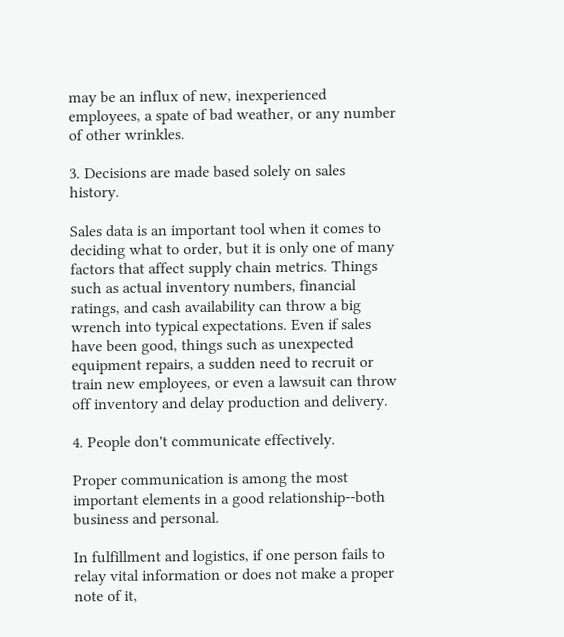may be an influx of new, inexperienced employees, a spate of bad weather, or any number of other wrinkles.

3. Decisions are made based solely on sales history.

Sales data is an important tool when it comes to deciding what to order, but it is only one of many factors that affect supply chain metrics. Things such as actual inventory numbers, financial ratings, and cash availability can throw a big wrench into typical expectations. Even if sales have been good, things such as unexpected equipment repairs, a sudden need to recruit or train new employees, or even a lawsuit can throw off inventory and delay production and delivery.

4. People don't communicate effectively.

Proper communication is among the most important elements in a good relationship--both business and personal.

In fulfillment and logistics, if one person fails to relay vital information or does not make a proper note of it,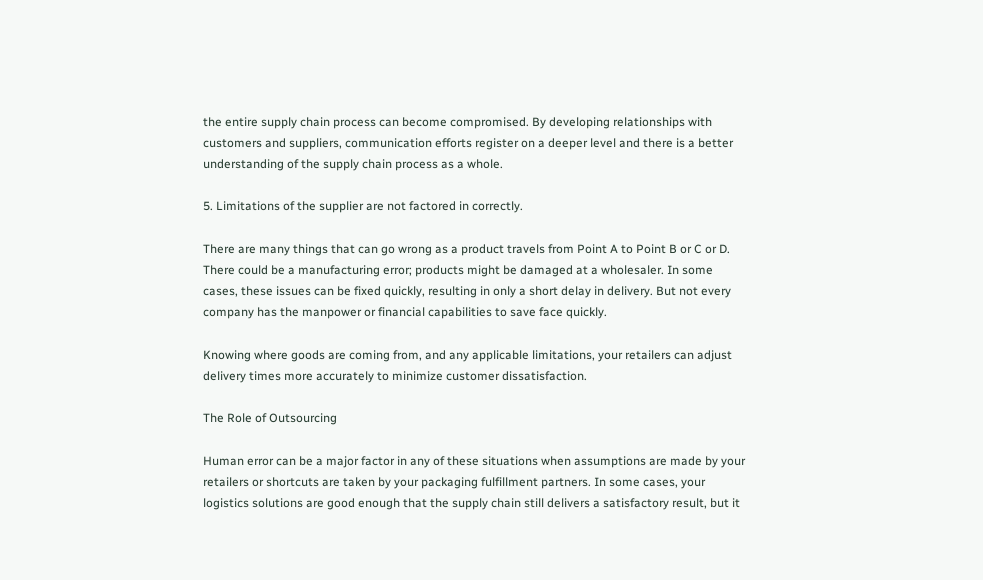the entire supply chain process can become compromised. By developing relationships with customers and suppliers, communication efforts register on a deeper level and there is a better understanding of the supply chain process as a whole.

5. Limitations of the supplier are not factored in correctly.

There are many things that can go wrong as a product travels from Point A to Point B or C or D. There could be a manufacturing error; products might be damaged at a wholesaler. In some cases, these issues can be fixed quickly, resulting in only a short delay in delivery. But not every company has the manpower or financial capabilities to save face quickly.

Knowing where goods are coming from, and any applicable limitations, your retailers can adjust delivery times more accurately to minimize customer dissatisfaction.

The Role of Outsourcing

Human error can be a major factor in any of these situations when assumptions are made by your retailers or shortcuts are taken by your packaging fulfillment partners. In some cases, your logistics solutions are good enough that the supply chain still delivers a satisfactory result, but it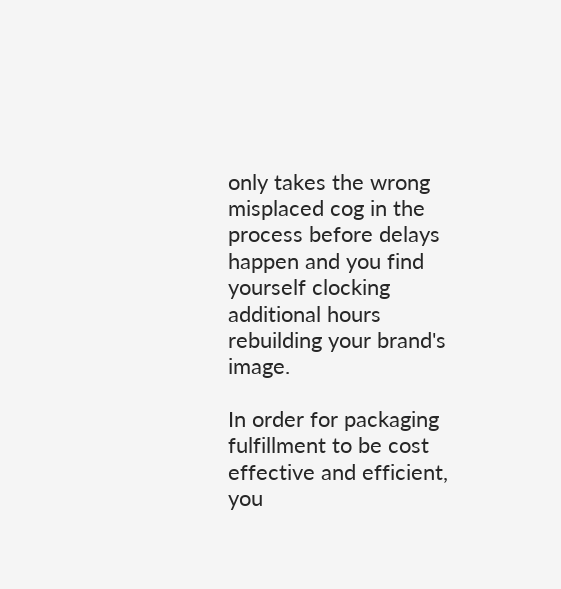only takes the wrong misplaced cog in the process before delays happen and you find yourself clocking additional hours rebuilding your brand's image.

In order for packaging fulfillment to be cost effective and efficient, you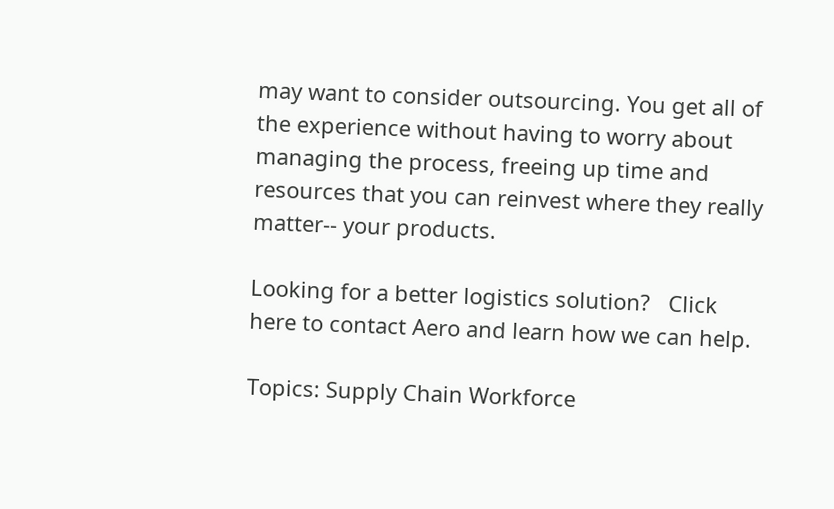may want to consider outsourcing. You get all of the experience without having to worry about managing the process, freeing up time and resources that you can reinvest where they really matter-- your products.

Looking for a better logistics solution?   Click here to contact Aero and learn how we can help.

Topics: Supply Chain Workforce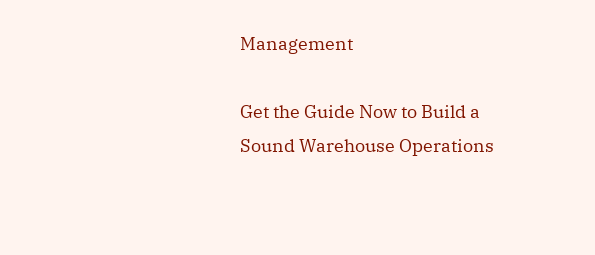Management

Get the Guide Now to Build a Sound Warehouse Operations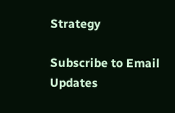Strategy

Subscribe to Email Updates